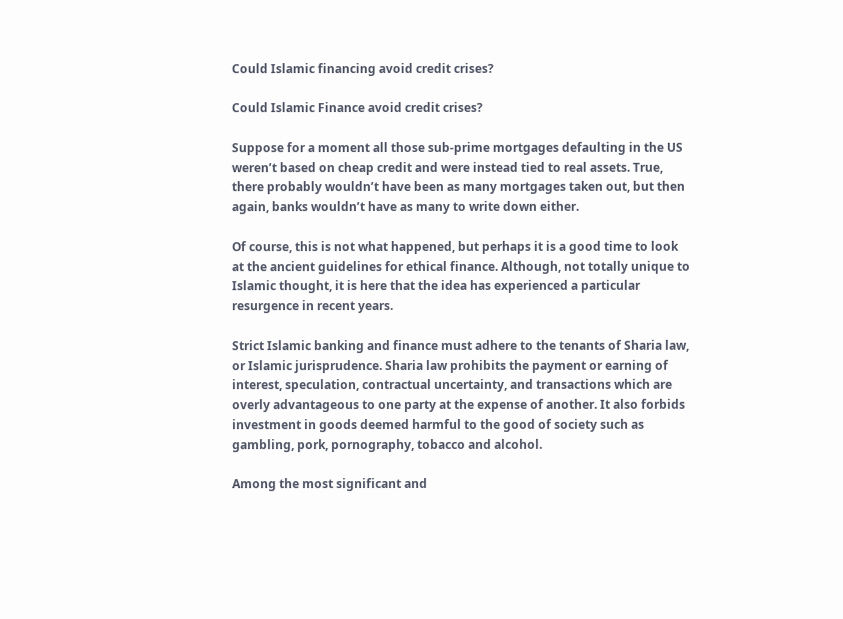Could Islamic financing avoid credit crises?

Could Islamic Finance avoid credit crises?

Suppose for a moment all those sub-prime mortgages defaulting in the US weren’t based on cheap credit and were instead tied to real assets. True, there probably wouldn’t have been as many mortgages taken out, but then again, banks wouldn’t have as many to write down either.

Of course, this is not what happened, but perhaps it is a good time to look at the ancient guidelines for ethical finance. Although, not totally unique to Islamic thought, it is here that the idea has experienced a particular resurgence in recent years.

Strict Islamic banking and finance must adhere to the tenants of Sharia law, or Islamic jurisprudence. Sharia law prohibits the payment or earning of interest, speculation, contractual uncertainty, and transactions which are overly advantageous to one party at the expense of another. It also forbids investment in goods deemed harmful to the good of society such as gambling, pork, pornography, tobacco and alcohol.

Among the most significant and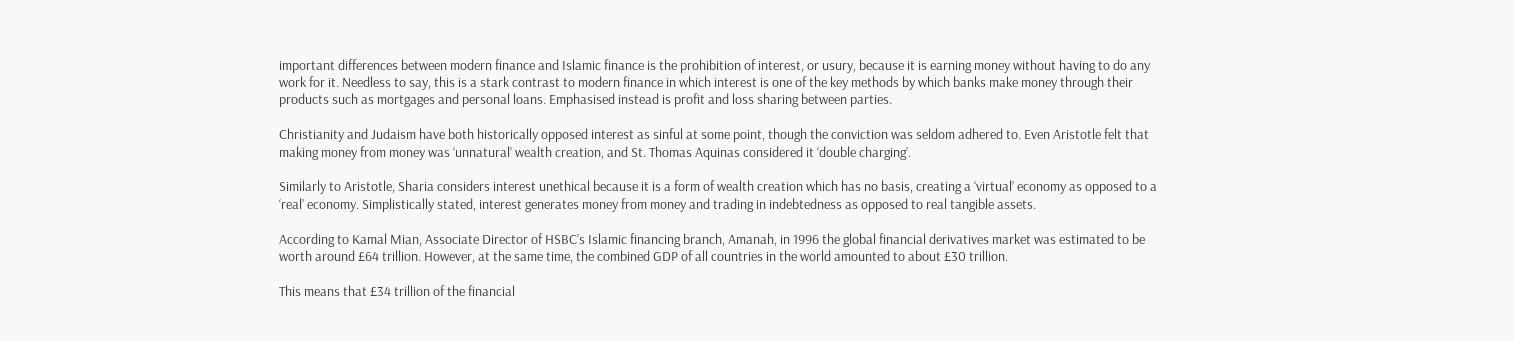important differences between modern finance and Islamic finance is the prohibition of interest, or usury, because it is earning money without having to do any work for it. Needless to say, this is a stark contrast to modern finance in which interest is one of the key methods by which banks make money through their products such as mortgages and personal loans. Emphasised instead is profit and loss sharing between parties.

Christianity and Judaism have both historically opposed interest as sinful at some point, though the conviction was seldom adhered to. Even Aristotle felt that making money from money was ‘unnatural’ wealth creation, and St. Thomas Aquinas considered it ‘double charging’.

Similarly to Aristotle, Sharia considers interest unethical because it is a form of wealth creation which has no basis, creating a ‘virtual’ economy as opposed to a ‘real’ economy. Simplistically stated, interest generates money from money and trading in indebtedness as opposed to real tangible assets.

According to Kamal Mian, Associate Director of HSBC’s Islamic financing branch, Amanah, in 1996 the global financial derivatives market was estimated to be worth around £64 trillion. However, at the same time, the combined GDP of all countries in the world amounted to about £30 trillion.

This means that £34 trillion of the financial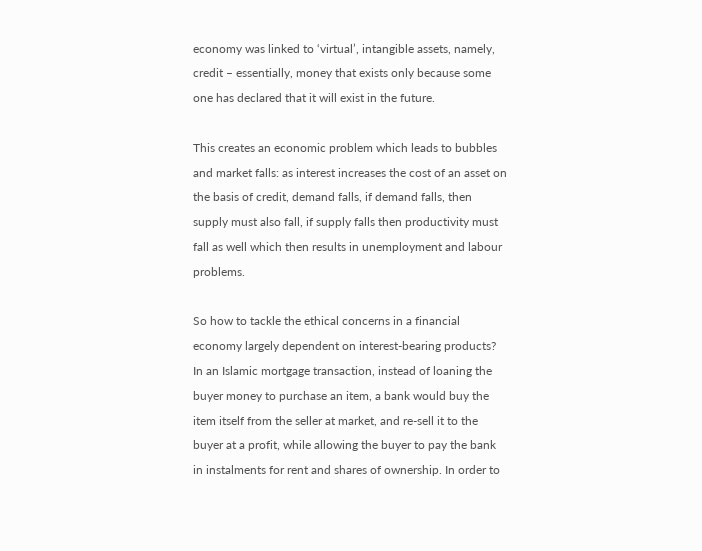economy was linked to ‘virtual’, intangible assets, namely, credit – essentially, money that exists only because some one has declared that it will exist in the future.

This creates an economic problem which leads to bubbles and market falls: as interest increases the cost of an asset on the basis of credit, demand falls, if demand falls, then supply must also fall, if supply falls then productivity must fall as well which then results in unemployment and labour problems.

So how to tackle the ethical concerns in a financial economy largely dependent on interest-bearing products? In an Islamic mortgage transaction, instead of loaning the buyer money to purchase an item, a bank would buy the item itself from the seller at market, and re-sell it to the buyer at a profit, while allowing the buyer to pay the bank in instalments for rent and shares of ownership. In order to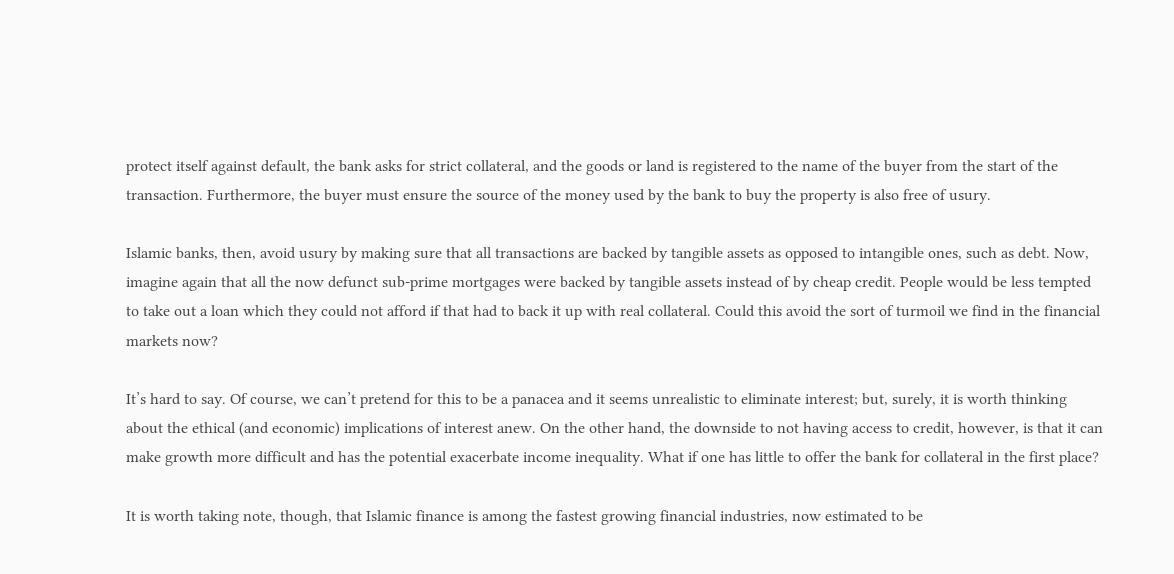protect itself against default, the bank asks for strict collateral, and the goods or land is registered to the name of the buyer from the start of the transaction. Furthermore, the buyer must ensure the source of the money used by the bank to buy the property is also free of usury.

Islamic banks, then, avoid usury by making sure that all transactions are backed by tangible assets as opposed to intangible ones, such as debt. Now, imagine again that all the now defunct sub-prime mortgages were backed by tangible assets instead of by cheap credit. People would be less tempted to take out a loan which they could not afford if that had to back it up with real collateral. Could this avoid the sort of turmoil we find in the financial markets now?

It’s hard to say. Of course, we can’t pretend for this to be a panacea and it seems unrealistic to eliminate interest; but, surely, it is worth thinking about the ethical (and economic) implications of interest anew. On the other hand, the downside to not having access to credit, however, is that it can make growth more difficult and has the potential exacerbate income inequality. What if one has little to offer the bank for collateral in the first place?

It is worth taking note, though, that Islamic finance is among the fastest growing financial industries, now estimated to be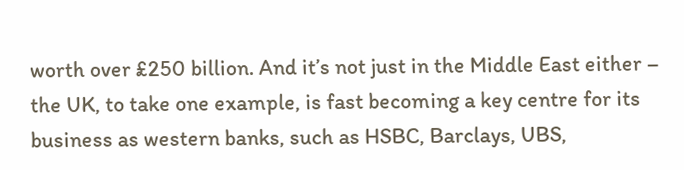worth over £250 billion. And it’s not just in the Middle East either – the UK, to take one example, is fast becoming a key centre for its business as western banks, such as HSBC, Barclays, UBS,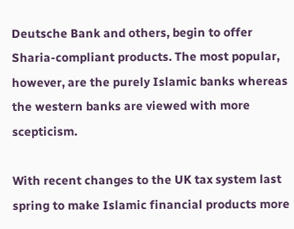Deutsche Bank and others, begin to offer Sharia-compliant products. The most popular, however, are the purely Islamic banks whereas the western banks are viewed with more scepticism.

With recent changes to the UK tax system last spring to make Islamic financial products more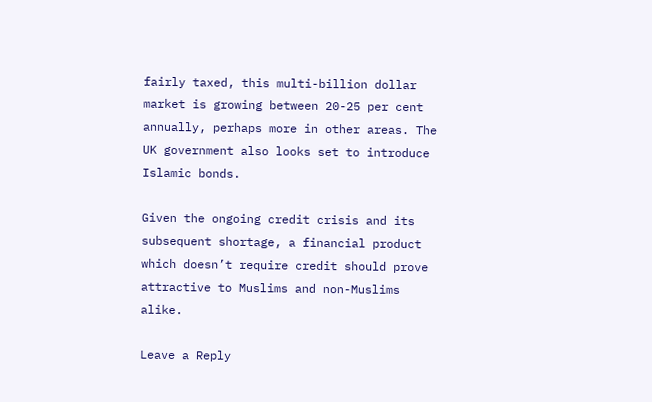fairly taxed, this multi-billion dollar market is growing between 20-25 per cent annually, perhaps more in other areas. The UK government also looks set to introduce Islamic bonds.

Given the ongoing credit crisis and its subsequent shortage, a financial product which doesn’t require credit should prove attractive to Muslims and non-Muslims alike.

Leave a Reply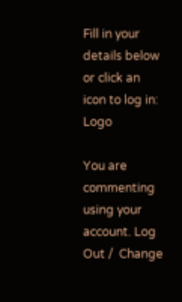Fill in your details below or click an icon to log in: Logo

You are commenting using your account. Log Out /  Change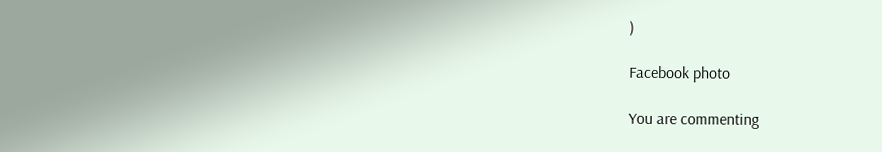)

Facebook photo

You are commenting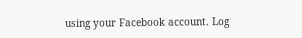using your Facebook account. Log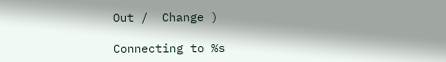Out /  Change )

Connecting to %s